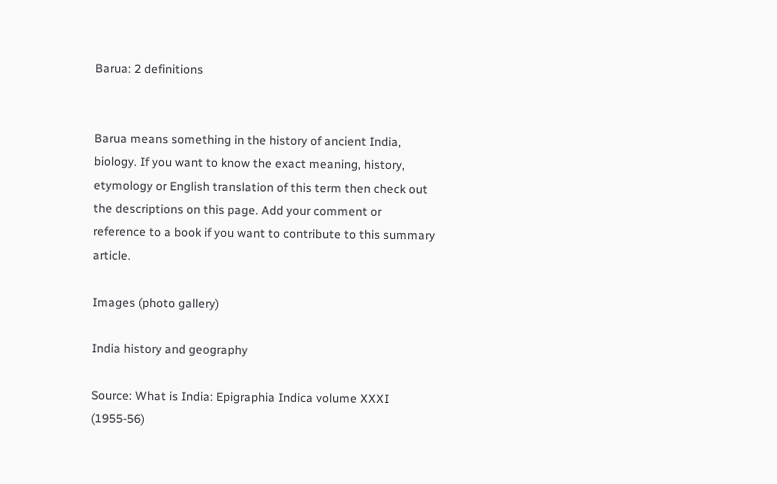Barua: 2 definitions


Barua means something in the history of ancient India, biology. If you want to know the exact meaning, history, etymology or English translation of this term then check out the descriptions on this page. Add your comment or reference to a book if you want to contribute to this summary article.

Images (photo gallery)

India history and geography

Source: What is India: Epigraphia Indica volume XXXI (1955-56)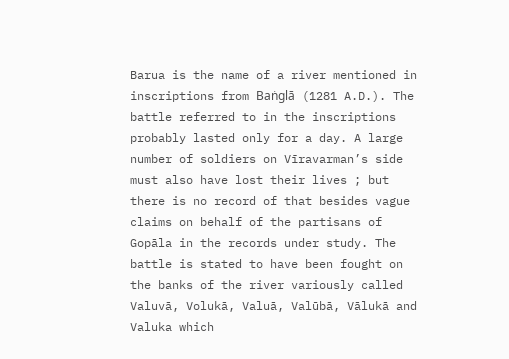Barua is the name of a river mentioned in inscriptions from Baṅglā (1281 A.D.). The battle referred to in the inscriptions probably lasted only for a day. A large number of soldiers on Vīravarman’s side must also have lost their lives ; but there is no record of that besides vague claims on behalf of the partisans of Gopāla in the records under study. The battle is stated to have been fought on the banks of the river variously called Valuvā, Volukā, Valuā, Valūbā, Vālukā and Valuka which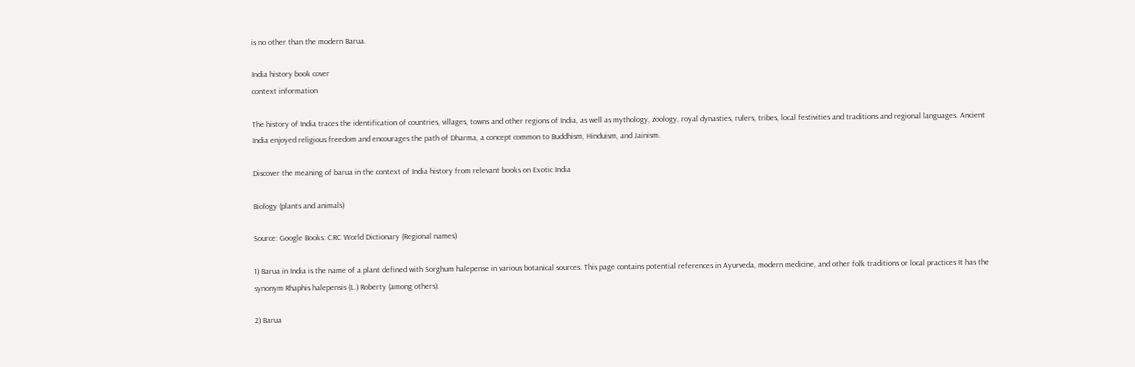is no other than the modern Barua.

India history book cover
context information

The history of India traces the identification of countries, villages, towns and other regions of India, as well as mythology, zoology, royal dynasties, rulers, tribes, local festivities and traditions and regional languages. Ancient India enjoyed religious freedom and encourages the path of Dharma, a concept common to Buddhism, Hinduism, and Jainism.

Discover the meaning of barua in the context of India history from relevant books on Exotic India

Biology (plants and animals)

Source: Google Books: CRC World Dictionary (Regional names)

1) Barua in India is the name of a plant defined with Sorghum halepense in various botanical sources. This page contains potential references in Ayurveda, modern medicine, and other folk traditions or local practices It has the synonym Rhaphis halepensis (L.) Roberty (among others).

2) Barua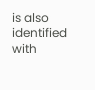is also identified with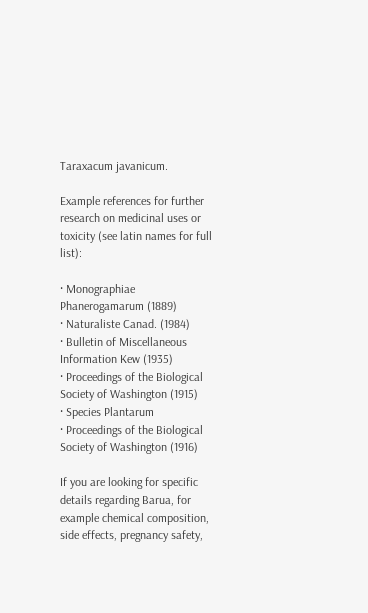Taraxacum javanicum.

Example references for further research on medicinal uses or toxicity (see latin names for full list):

· Monographiae Phanerogamarum (1889)
· Naturaliste Canad. (1984)
· Bulletin of Miscellaneous Information Kew (1935)
· Proceedings of the Biological Society of Washington (1915)
· Species Plantarum
· Proceedings of the Biological Society of Washington (1916)

If you are looking for specific details regarding Barua, for example chemical composition, side effects, pregnancy safety,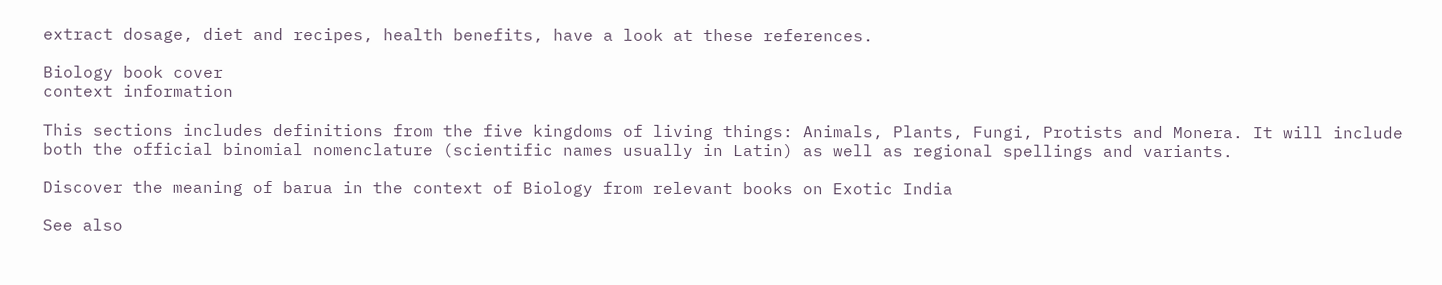extract dosage, diet and recipes, health benefits, have a look at these references.

Biology book cover
context information

This sections includes definitions from the five kingdoms of living things: Animals, Plants, Fungi, Protists and Monera. It will include both the official binomial nomenclature (scientific names usually in Latin) as well as regional spellings and variants.

Discover the meaning of barua in the context of Biology from relevant books on Exotic India

See also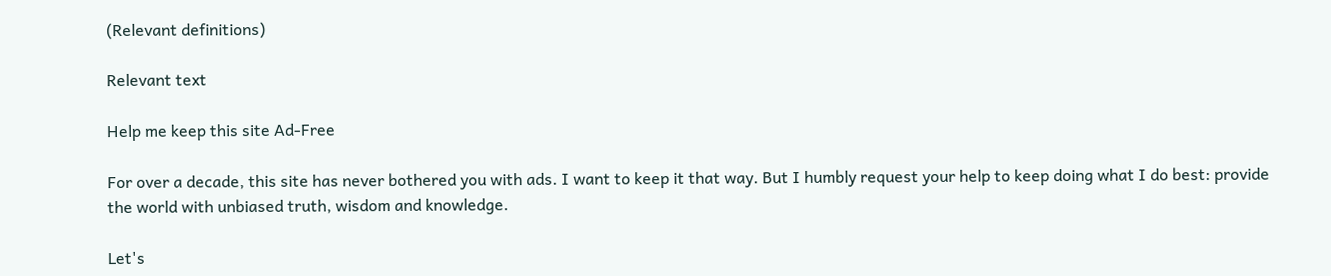(Relevant definitions)

Relevant text

Help me keep this site Ad-Free

For over a decade, this site has never bothered you with ads. I want to keep it that way. But I humbly request your help to keep doing what I do best: provide the world with unbiased truth, wisdom and knowledge.

Let's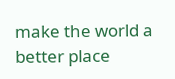make the world a better place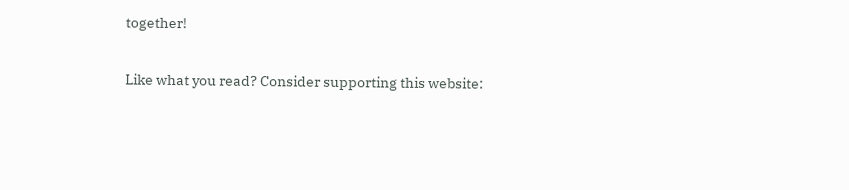together!

Like what you read? Consider supporting this website: